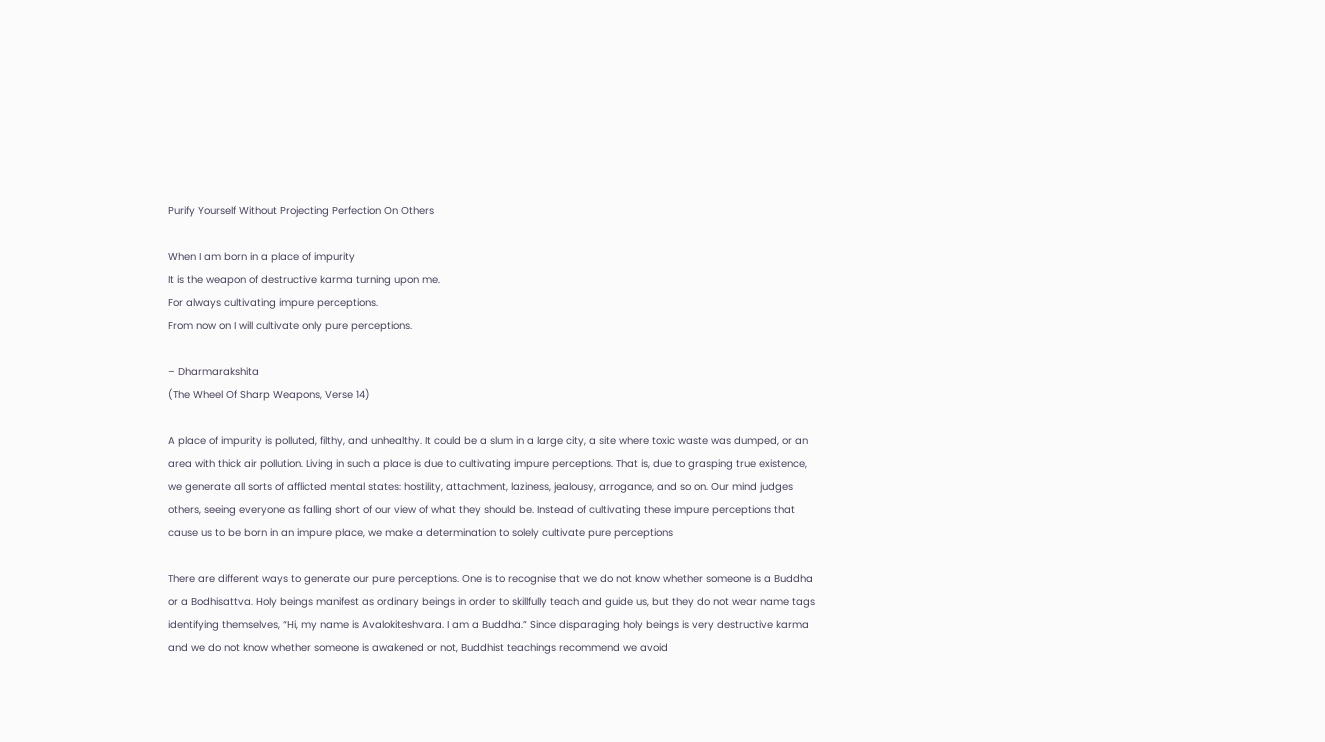Purify Yourself Without Projecting Perfection On Others

When I am born in a place of impurity
It is the weapon of destructive karma turning upon me.
For always cultivating impure perceptions.
From now on I will cultivate only pure perceptions.

– Dharmarakshita
(The Wheel Of Sharp Weapons, Verse 14)

A place of impurity is polluted, filthy, and unhealthy. It could be a slum in a large city, a site where toxic waste was dumped, or an area with thick air pollution. Living in such a place is due to cultivating impure perceptions. That is, due to grasping true existence, we generate all sorts of afflicted mental states: hostility, attachment, laziness, jealousy, arrogance, and so on. Our mind judges others, seeing everyone as falling short of our view of what they should be. Instead of cultivating these impure perceptions that cause us to be born in an impure place, we make a determination to solely cultivate pure perceptions

There are different ways to generate our pure perceptions. One is to recognise that we do not know whether someone is a Buddha or a Bodhisattva. Holy beings manifest as ordinary beings in order to skillfully teach and guide us, but they do not wear name tags identifying themselves, “Hi, my name is Avalokiteshvara. I am a Buddha.” Since disparaging holy beings is very destructive karma and we do not know whether someone is awakened or not, Buddhist teachings recommend we avoid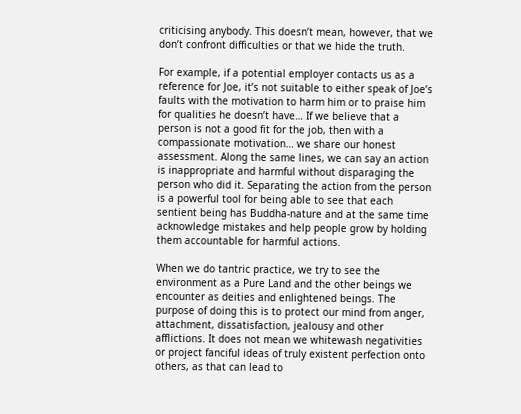criticising anybody. This doesn’t mean, however, that we don’t confront difficulties or that we hide the truth.

For example, if a potential employer contacts us as a reference for Joe, it’s not suitable to either speak of Joe’s faults with the motivation to harm him or to praise him for qualities he doesn’t have… If we believe that a person is not a good fit for the job, then with a compassionate motivation… we share our honest assessment. Along the same lines, we can say an action is inappropriate and harmful without disparaging the person who did it. Separating the action from the person is a powerful tool for being able to see that each sentient being has Buddha-nature and at the same time acknowledge mistakes and help people grow by holding them accountable for harmful actions.

When we do tantric practice, we try to see the environment as a Pure Land and the other beings we encounter as deities and enlightened beings. The purpose of doing this is to protect our mind from anger, attachment, dissatisfaction, jealousy and other afflictions. It does not mean we whitewash negativities or project fanciful ideas of truly existent perfection onto others, as that can lead to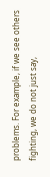problems. For example, if we see others fighting, we do not just say,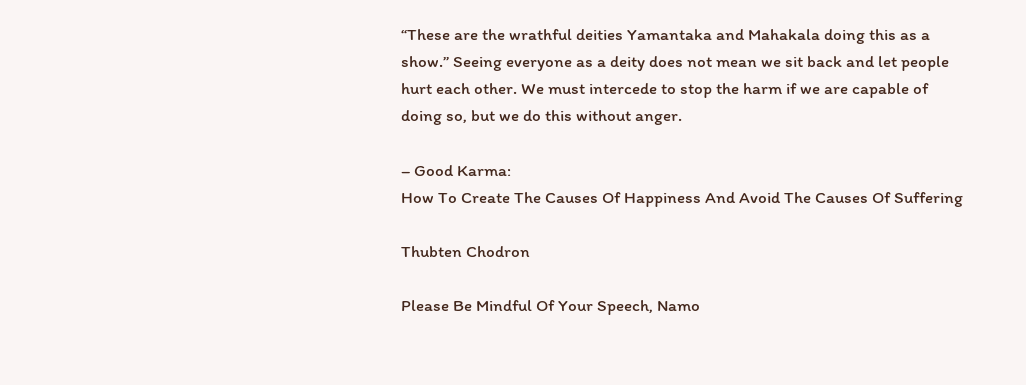“These are the wrathful deities Yamantaka and Mahakala doing this as a show.” Seeing everyone as a deity does not mean we sit back and let people hurt each other. We must intercede to stop the harm if we are capable of doing so, but we do this without anger.

– Good Karma:
How To Create The Causes Of Happiness And Avoid The Causes Of Suffering

Thubten Chodron

Please Be Mindful Of Your Speech, Namo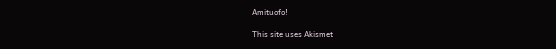Amituofo!

This site uses Akismet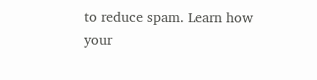to reduce spam. Learn how your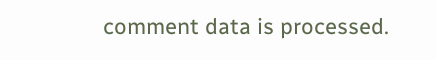comment data is processed.